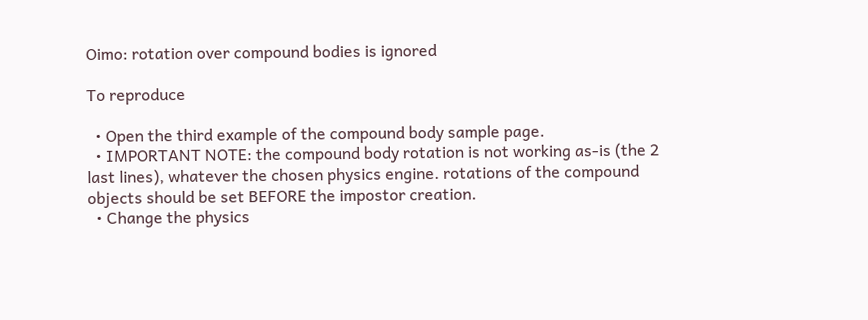Oimo: rotation over compound bodies is ignored

To reproduce

  • Open the third example of the compound body sample page.
  • IMPORTANT NOTE: the compound body rotation is not working as-is (the 2 last lines), whatever the chosen physics engine. rotations of the compound objects should be set BEFORE the impostor creation.
  • Change the physics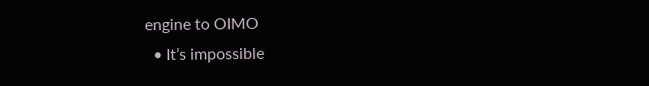engine to OIMO
  • It’s impossible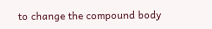to change the compound body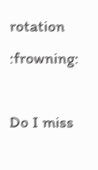rotation :frowning:

Do I miss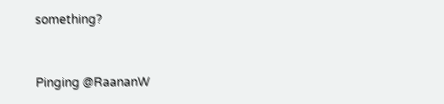something?


Pinging @RaananW